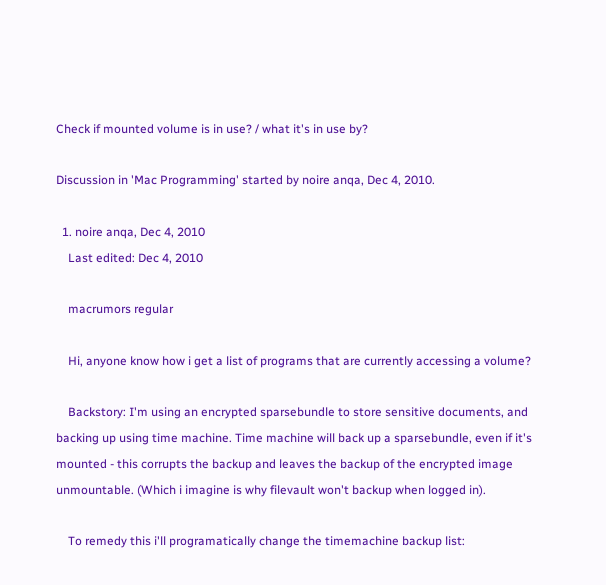Check if mounted volume is in use? / what it's in use by?

Discussion in 'Mac Programming' started by noire anqa, Dec 4, 2010.

  1. noire anqa, Dec 4, 2010
    Last edited: Dec 4, 2010

    macrumors regular

    Hi, anyone know how i get a list of programs that are currently accessing a volume?

    Backstory: I'm using an encrypted sparsebundle to store sensitive documents, and backing up using time machine. Time machine will back up a sparsebundle, even if it's mounted - this corrupts the backup and leaves the backup of the encrypted image unmountable. (Which i imagine is why filevault won't backup when logged in).

    To remedy this i'll programatically change the timemachine backup list: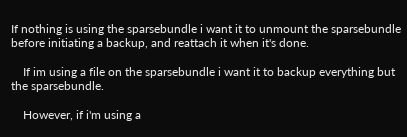If nothing is using the sparsebundle i want it to unmount the sparsebundle before initiating a backup, and reattach it when it's done.

    If im using a file on the sparsebundle i want it to backup everything but the sparsebundle.

    However, if i'm using a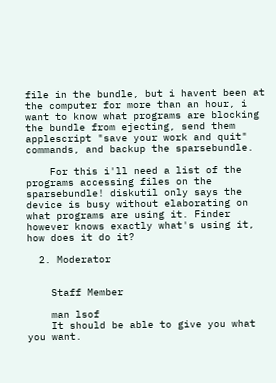file in the bundle, but i havent been at the computer for more than an hour, i want to know what programs are blocking the bundle from ejecting, send them applescript "save your work and quit" commands, and backup the sparsebundle.

    For this i'll need a list of the programs accessing files on the sparsebundle! diskutil only says the device is busy without elaborating on what programs are using it. Finder however knows exactly what's using it, how does it do it?

  2. Moderator


    Staff Member

    man lsof
    It should be able to give you what you want.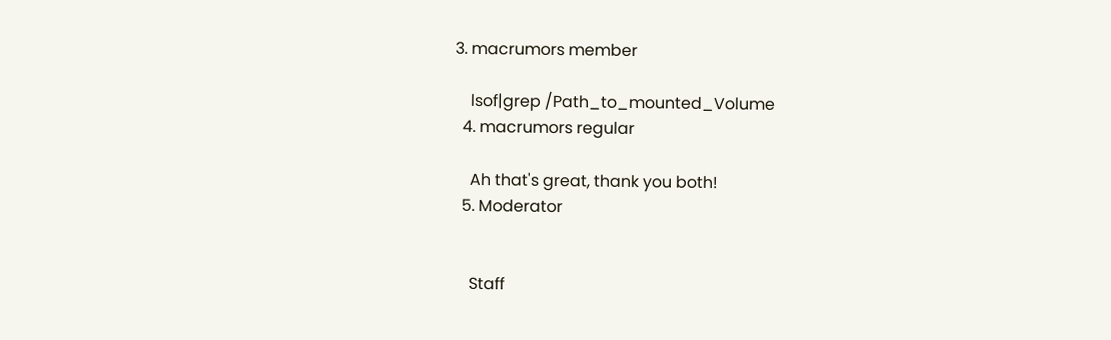3. macrumors member

    lsof|grep /Path_to_mounted_Volume
  4. macrumors regular

    Ah that's great, thank you both!
  5. Moderator


    Staff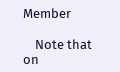Member

    Note that on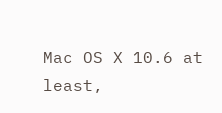Mac OS X 10.6 at least,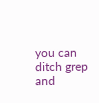you can ditch grep and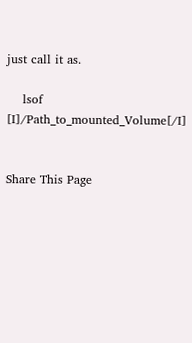just call it as.

    lsof [I]/Path_to_mounted_Volume[/I]


Share This Page